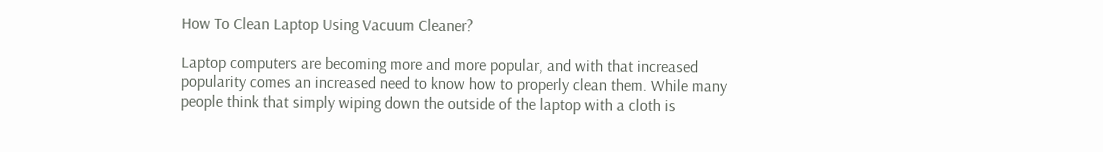How To Clean Laptop Using Vacuum Cleaner?

Laptop computers are becoming more and more popular, and with that increased popularity comes an increased need to know how to properly clean them. While many people think that simply wiping down the outside of the laptop with a cloth is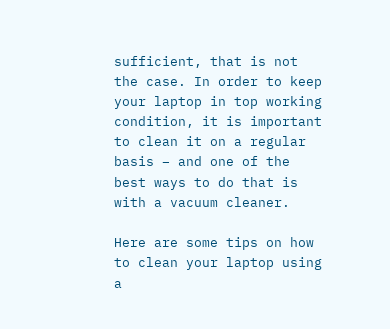sufficient, that is not the case. In order to keep your laptop in top working condition, it is important to clean it on a regular basis – and one of the best ways to do that is with a vacuum cleaner.

Here are some tips on how to clean your laptop using a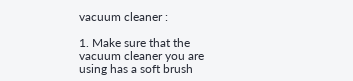vacuum cleaner :

1. Make sure that the vacuum cleaner you are using has a soft brush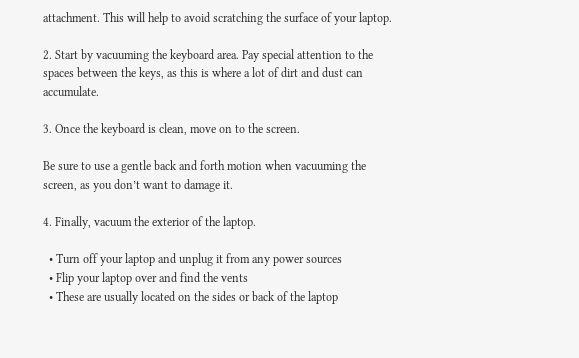attachment. This will help to avoid scratching the surface of your laptop.

2. Start by vacuuming the keyboard area. Pay special attention to the spaces between the keys, as this is where a lot of dirt and dust can accumulate.

3. Once the keyboard is clean, move on to the screen.

Be sure to use a gentle back and forth motion when vacuuming the screen, as you don’t want to damage it.

4. Finally, vacuum the exterior of the laptop.

  • Turn off your laptop and unplug it from any power sources
  • Flip your laptop over and find the vents
  • These are usually located on the sides or back of the laptop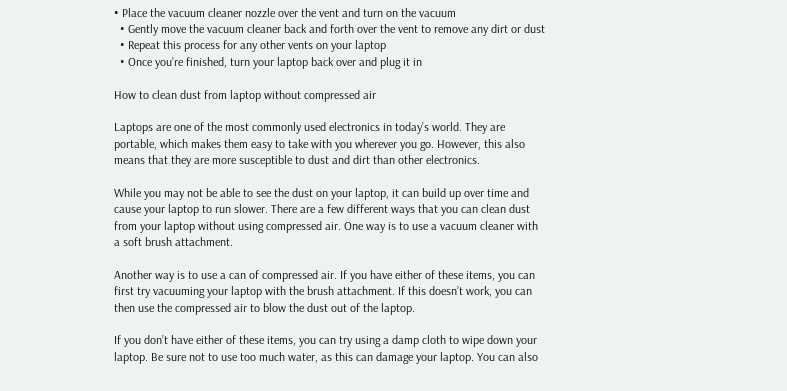• Place the vacuum cleaner nozzle over the vent and turn on the vacuum
  • Gently move the vacuum cleaner back and forth over the vent to remove any dirt or dust
  • Repeat this process for any other vents on your laptop
  • Once you’re finished, turn your laptop back over and plug it in

How to clean dust from laptop without compressed air

Laptops are one of the most commonly used electronics in today’s world. They are portable, which makes them easy to take with you wherever you go. However, this also means that they are more susceptible to dust and dirt than other electronics.

While you may not be able to see the dust on your laptop, it can build up over time and cause your laptop to run slower. There are a few different ways that you can clean dust from your laptop without using compressed air. One way is to use a vacuum cleaner with a soft brush attachment.

Another way is to use a can of compressed air. If you have either of these items, you can first try vacuuming your laptop with the brush attachment. If this doesn’t work, you can then use the compressed air to blow the dust out of the laptop.

If you don’t have either of these items, you can try using a damp cloth to wipe down your laptop. Be sure not to use too much water, as this can damage your laptop. You can also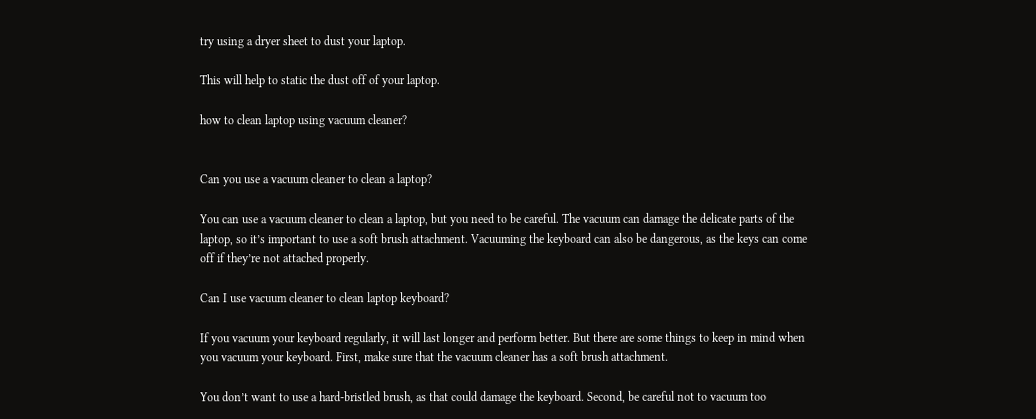try using a dryer sheet to dust your laptop.

This will help to static the dust off of your laptop.

how to clean laptop using vacuum cleaner?


Can you use a vacuum cleaner to clean a laptop?

You can use a vacuum cleaner to clean a laptop, but you need to be careful. The vacuum can damage the delicate parts of the laptop, so it’s important to use a soft brush attachment. Vacuuming the keyboard can also be dangerous, as the keys can come off if they’re not attached properly.

Can I use vacuum cleaner to clean laptop keyboard?

If you vacuum your keyboard regularly, it will last longer and perform better. But there are some things to keep in mind when you vacuum your keyboard. First, make sure that the vacuum cleaner has a soft brush attachment.

You don’t want to use a hard-bristled brush, as that could damage the keyboard. Second, be careful not to vacuum too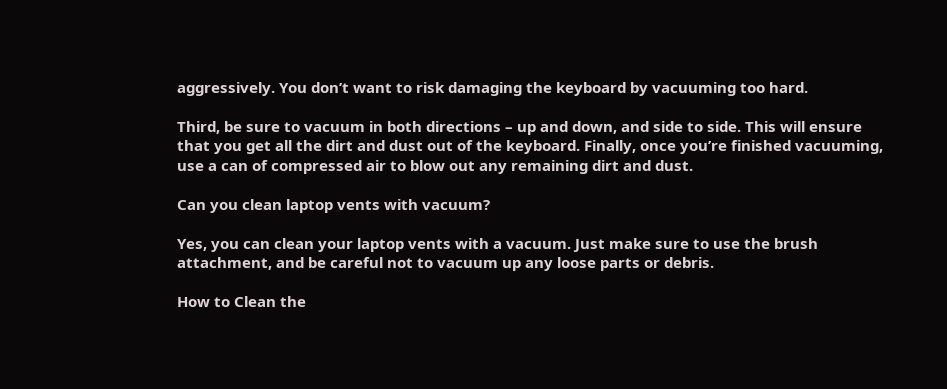aggressively. You don’t want to risk damaging the keyboard by vacuuming too hard.

Third, be sure to vacuum in both directions – up and down, and side to side. This will ensure that you get all the dirt and dust out of the keyboard. Finally, once you’re finished vacuuming, use a can of compressed air to blow out any remaining dirt and dust.

Can you clean laptop vents with vacuum?

Yes, you can clean your laptop vents with a vacuum. Just make sure to use the brush attachment, and be careful not to vacuum up any loose parts or debris.

How to Clean the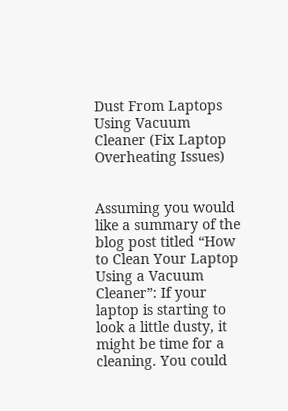Dust From Laptops Using Vacuum Cleaner (Fix Laptop Overheating Issues)


Assuming you would like a summary of the blog post titled “How to Clean Your Laptop Using a Vacuum Cleaner”: If your laptop is starting to look a little dusty, it might be time for a cleaning. You could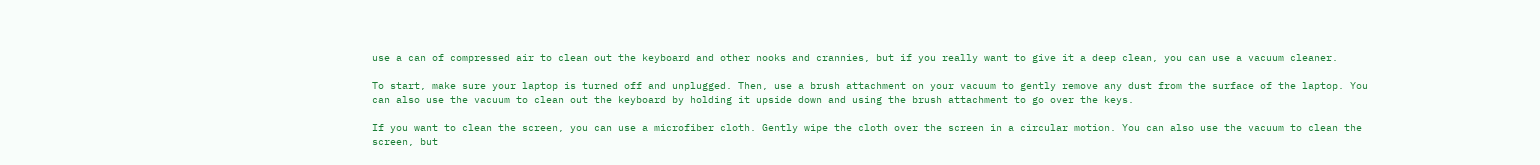use a can of compressed air to clean out the keyboard and other nooks and crannies, but if you really want to give it a deep clean, you can use a vacuum cleaner.

To start, make sure your laptop is turned off and unplugged. Then, use a brush attachment on your vacuum to gently remove any dust from the surface of the laptop. You can also use the vacuum to clean out the keyboard by holding it upside down and using the brush attachment to go over the keys.

If you want to clean the screen, you can use a microfiber cloth. Gently wipe the cloth over the screen in a circular motion. You can also use the vacuum to clean the screen, but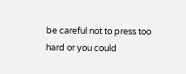be careful not to press too hard or you could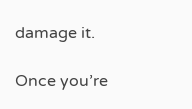damage it.

Once you’re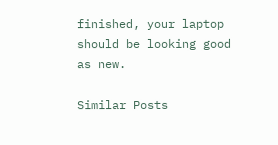finished, your laptop should be looking good as new.

Similar Posts